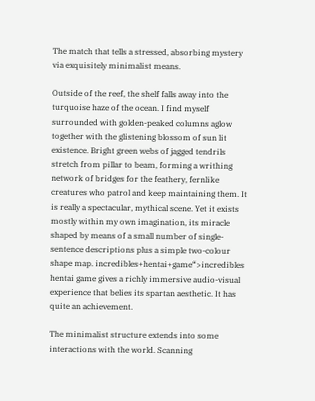The match that tells a stressed, absorbing mystery via exquisitely minimalist means.

Outside of the reef, the shelf falls away into the turquoise haze of the ocean. I find myself surrounded with golden-peaked columns aglow together with the glistening blossom of sun lit existence. Bright green webs of jagged tendrils stretch from pillar to beam, forming a writhing network of bridges for the feathery, fernlike creatures who patrol and keep maintaining them. It is really a spectacular, mythical scene. Yet it exists mostly within my own imagination, its miracle shaped by means of a small number of single-sentence descriptions plus a simple two-colour shape map. incredibles+hentai+game“>incredibles hentai game gives a richly immersive audio-visual experience that belies its spartan aesthetic. It has quite an achievement.

The minimalist structure extends into some interactions with the world. Scanning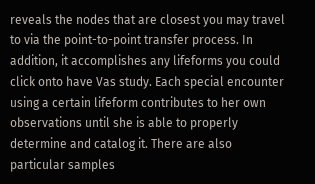reveals the nodes that are closest you may travel to via the point-to-point transfer process. In addition, it accomplishes any lifeforms you could click onto have Vas study. Each special encounter using a certain lifeform contributes to her own observations until she is able to properly determine and catalog it. There are also particular samples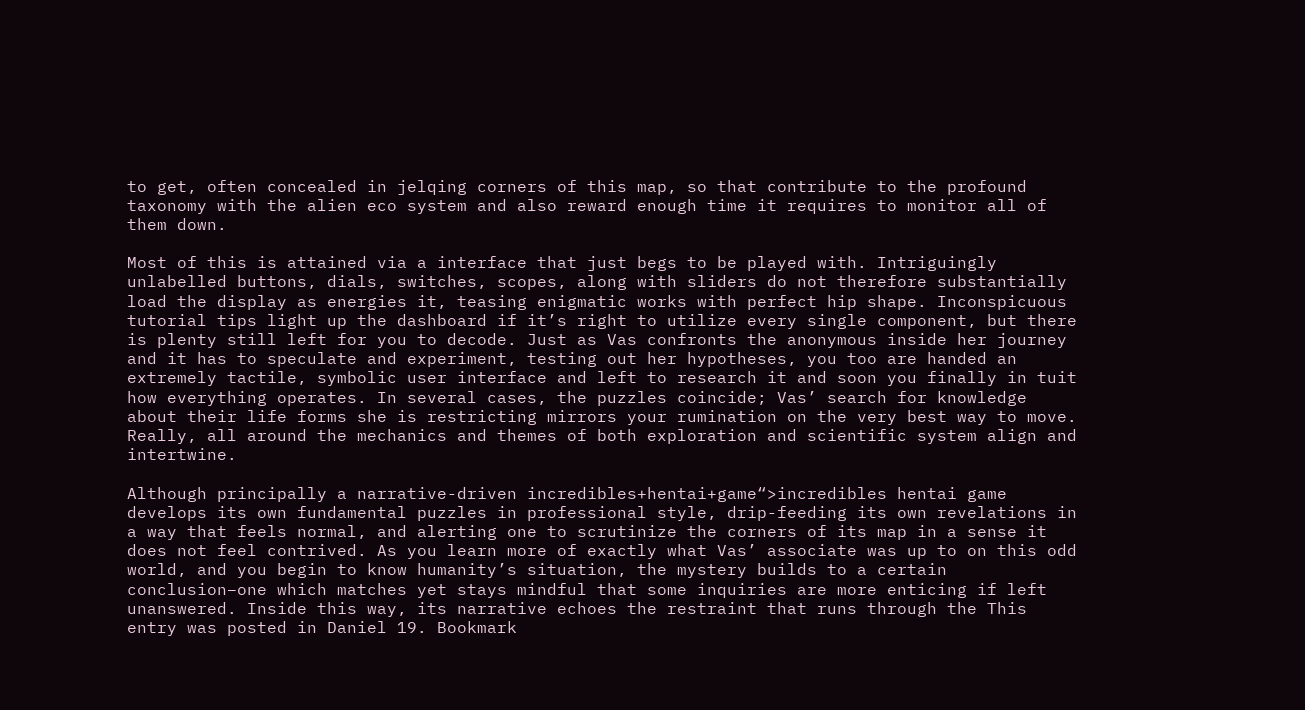to get, often concealed in jelqing corners of this map, so that contribute to the profound taxonomy with the alien eco system and also reward enough time it requires to monitor all of them down.

Most of this is attained via a interface that just begs to be played with. Intriguingly unlabelled buttons, dials, switches, scopes, along with sliders do not therefore substantially load the display as energies it, teasing enigmatic works with perfect hip shape. Inconspicuous tutorial tips light up the dashboard if it’s right to utilize every single component, but there is plenty still left for you to decode. Just as Vas confronts the anonymous inside her journey and it has to speculate and experiment, testing out her hypotheses, you too are handed an extremely tactile, symbolic user interface and left to research it and soon you finally in tuit how everything operates. In several cases, the puzzles coincide; Vas’ search for knowledge about their life forms she is restricting mirrors your rumination on the very best way to move. Really, all around the mechanics and themes of both exploration and scientific system align and intertwine.

Although principally a narrative-driven incredibles+hentai+game“>incredibles hentai game develops its own fundamental puzzles in professional style, drip-feeding its own revelations in a way that feels normal, and alerting one to scrutinize the corners of its map in a sense it does not feel contrived. As you learn more of exactly what Vas’ associate was up to on this odd world, and you begin to know humanity’s situation, the mystery builds to a certain conclusion–one which matches yet stays mindful that some inquiries are more enticing if left unanswered. Inside this way, its narrative echoes the restraint that runs through the This entry was posted in Daniel 19. Bookmark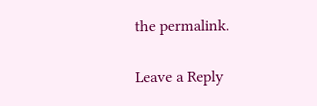the permalink.

Leave a Reply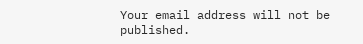Your email address will not be published.